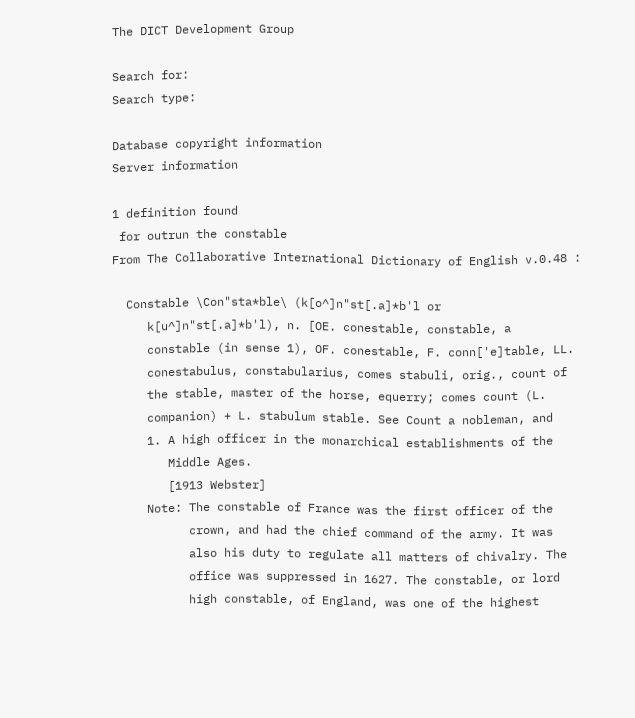The DICT Development Group

Search for:
Search type:

Database copyright information
Server information

1 definition found
 for outrun the constable
From The Collaborative International Dictionary of English v.0.48 :

  Constable \Con"sta*ble\ (k[o^]n"st[.a]*b'l or
     k[u^]n"st[.a]*b'l), n. [OE. conestable, constable, a
     constable (in sense 1), OF. conestable, F. conn['e]table, LL.
     conestabulus, constabularius, comes stabuli, orig., count of
     the stable, master of the horse, equerry; comes count (L.
     companion) + L. stabulum stable. See Count a nobleman, and
     1. A high officer in the monarchical establishments of the
        Middle Ages.
        [1913 Webster]
     Note: The constable of France was the first officer of the
           crown, and had the chief command of the army. It was
           also his duty to regulate all matters of chivalry. The
           office was suppressed in 1627. The constable, or lord
           high constable, of England, was one of the highest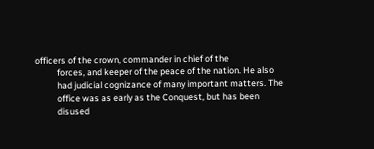officers of the crown, commander in chief of the
           forces, and keeper of the peace of the nation. He also
           had judicial cognizance of many important matters. The
           office was as early as the Conquest, but has been
           disused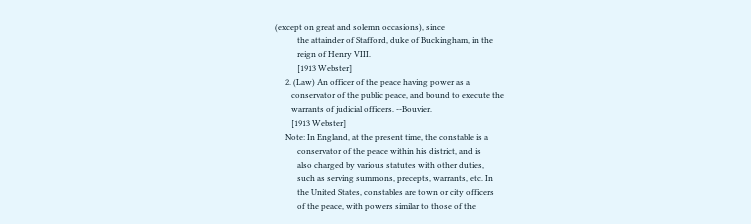(except on great and solemn occasions), since
           the attainder of Stafford, duke of Buckingham, in the
           reign of Henry VIII.
           [1913 Webster]
     2. (Law) An officer of the peace having power as a
        conservator of the public peace, and bound to execute the
        warrants of judicial officers. --Bouvier.
        [1913 Webster]
     Note: In England, at the present time, the constable is a
           conservator of the peace within his district, and is
           also charged by various statutes with other duties,
           such as serving summons, precepts, warrants, etc. In
           the United States, constables are town or city officers
           of the peace, with powers similar to those of the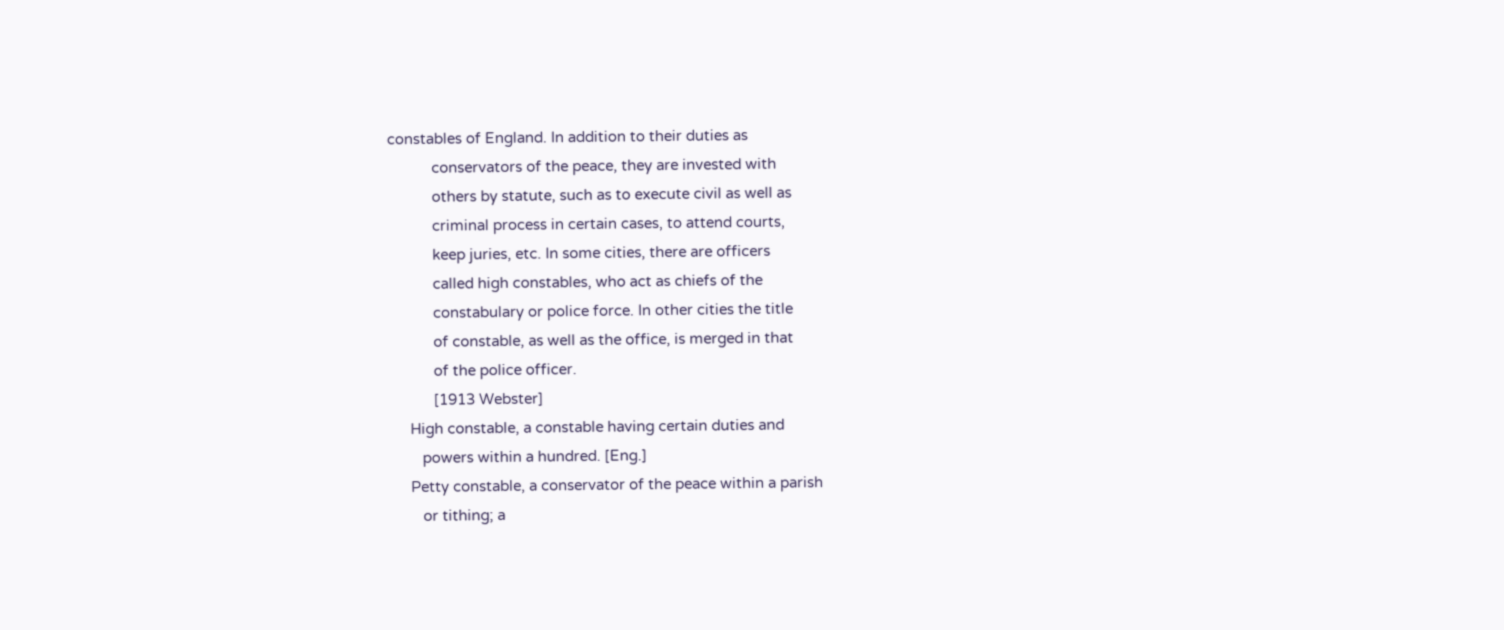constables of England. In addition to their duties as
           conservators of the peace, they are invested with
           others by statute, such as to execute civil as well as
           criminal process in certain cases, to attend courts,
           keep juries, etc. In some cities, there are officers
           called high constables, who act as chiefs of the
           constabulary or police force. In other cities the title
           of constable, as well as the office, is merged in that
           of the police officer.
           [1913 Webster]
     High constable, a constable having certain duties and
        powers within a hundred. [Eng.]
     Petty constable, a conservator of the peace within a parish
        or tithing; a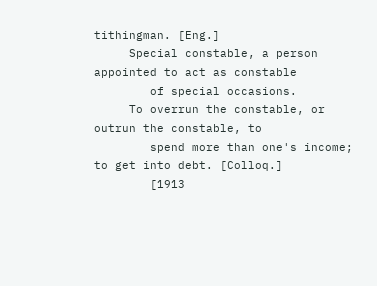tithingman. [Eng.]
     Special constable, a person appointed to act as constable
        of special occasions.
     To overrun the constable, or outrun the constable, to
        spend more than one's income; to get into debt. [Colloq.]
        [1913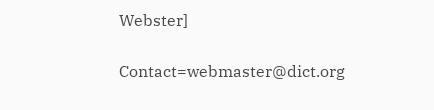Webster]

Contact=webmaster@dict.org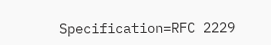Specification=RFC 2229